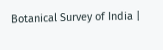Botanical Survey of India |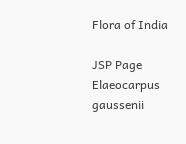Flora of India

JSP Page
Elaeocarpus gaussenii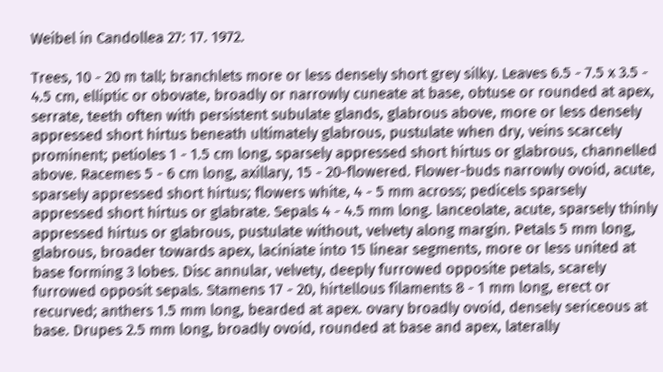Weibel in Candollea 27: 17. 1972.

Trees, 10 - 20 m tall; branchlets more or less densely short grey silky. Leaves 6.5 - 7.5 x 3.5 - 4.5 cm, elliptic or obovate, broadly or narrowly cuneate at base, obtuse or rounded at apex, serrate, teeth often with persistent subulate glands, glabrous above, more or less densely appressed short hirtus beneath ultimately glabrous, pustulate when dry, veins scarcely prominent; petioles 1 - 1.5 cm long, sparsely appressed short hirtus or glabrous, channelled above. Racemes 5 - 6 cm long, axillary, 15 - 20-flowered. Flower-buds narrowly ovoid, acute, sparsely appressed short hirtus; flowers white, 4 - 5 mm across; pedicels sparsely appressed short hirtus or glabrate. Sepals 4 - 4.5 mm long. lanceolate, acute, sparsely thinly appressed hirtus or glabrous, pustulate without, velvety along margin. Petals 5 mm long, glabrous, broader towards apex, laciniate into 15 linear segments, more or less united at base forming 3 lobes. Disc annular, velvety, deeply furrowed opposite petals, scarely furrowed opposit sepals. Stamens 17 - 20, hirtellous filaments 8 - 1 mm long, erect or recurved; anthers 1.5 mm long, bearded at apex. ovary broadly ovoid, densely sericeous at base. Drupes 2.5 mm long, broadly ovoid, rounded at base and apex, laterally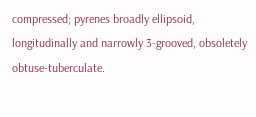compressed; pyrenes broadly ellipsoid, longitudinally and narrowly 3-grooved, obsoletely obtuse-tuberculate.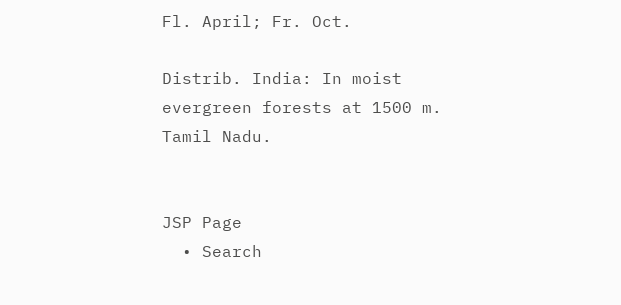Fl. April; Fr. Oct.

Distrib. India: In moist evergreen forests at 1500 m. Tamil Nadu.


JSP Page
  • Search